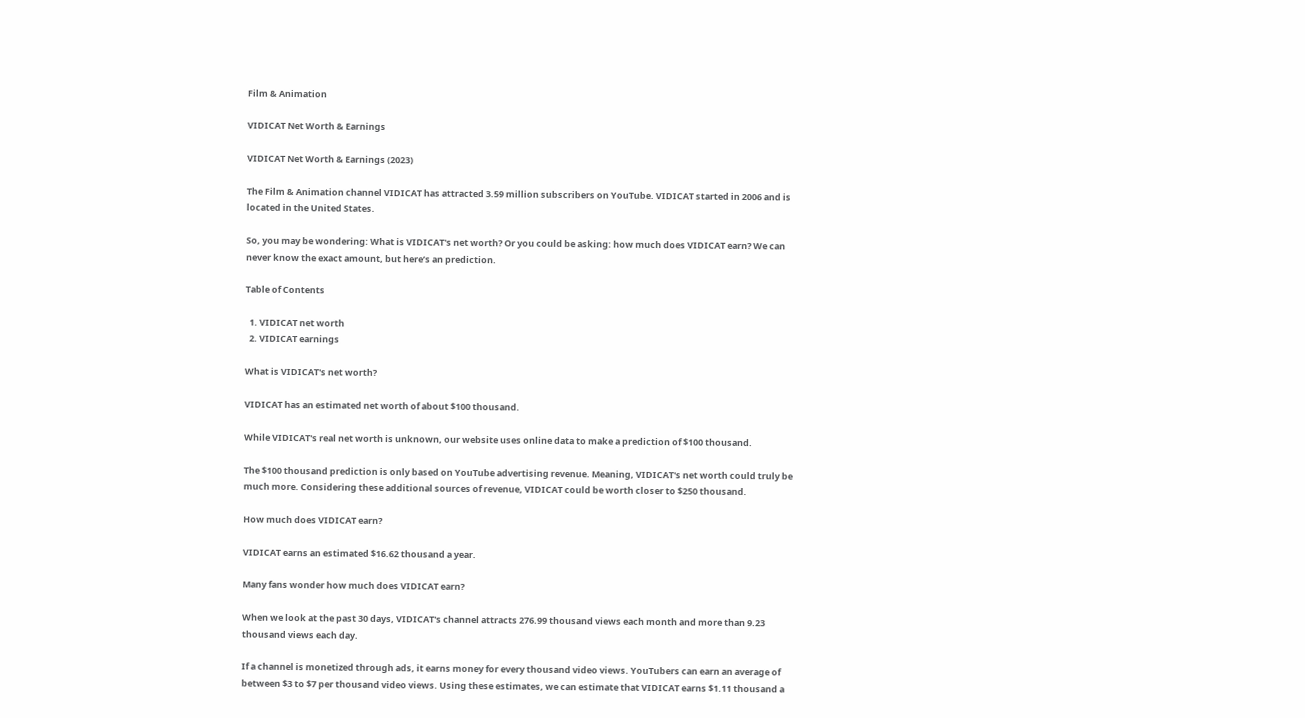Film & Animation

VIDICAT Net Worth & Earnings

VIDICAT Net Worth & Earnings (2023)

The Film & Animation channel VIDICAT has attracted 3.59 million subscribers on YouTube. VIDICAT started in 2006 and is located in the United States.

So, you may be wondering: What is VIDICAT's net worth? Or you could be asking: how much does VIDICAT earn? We can never know the exact amount, but here’s an prediction.

Table of Contents

  1. VIDICAT net worth
  2. VIDICAT earnings

What is VIDICAT's net worth?

VIDICAT has an estimated net worth of about $100 thousand.

While VIDICAT's real net worth is unknown, our website uses online data to make a prediction of $100 thousand.

The $100 thousand prediction is only based on YouTube advertising revenue. Meaning, VIDICAT's net worth could truly be much more. Considering these additional sources of revenue, VIDICAT could be worth closer to $250 thousand.

How much does VIDICAT earn?

VIDICAT earns an estimated $16.62 thousand a year.

Many fans wonder how much does VIDICAT earn?

When we look at the past 30 days, VIDICAT's channel attracts 276.99 thousand views each month and more than 9.23 thousand views each day.

If a channel is monetized through ads, it earns money for every thousand video views. YouTubers can earn an average of between $3 to $7 per thousand video views. Using these estimates, we can estimate that VIDICAT earns $1.11 thousand a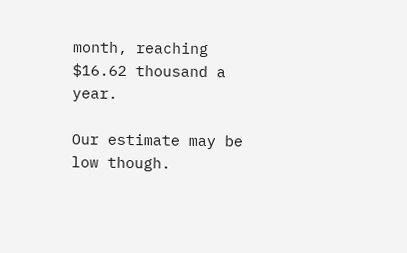month, reaching $16.62 thousand a year.

Our estimate may be low though.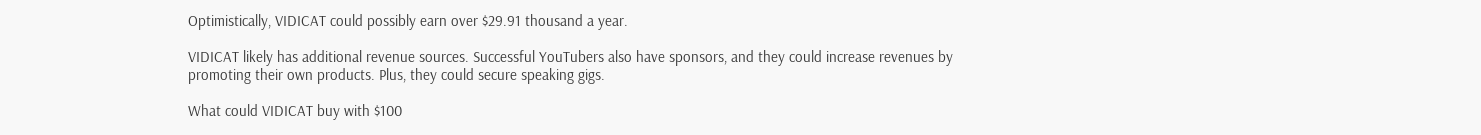Optimistically, VIDICAT could possibly earn over $29.91 thousand a year.

VIDICAT likely has additional revenue sources. Successful YouTubers also have sponsors, and they could increase revenues by promoting their own products. Plus, they could secure speaking gigs.

What could VIDICAT buy with $100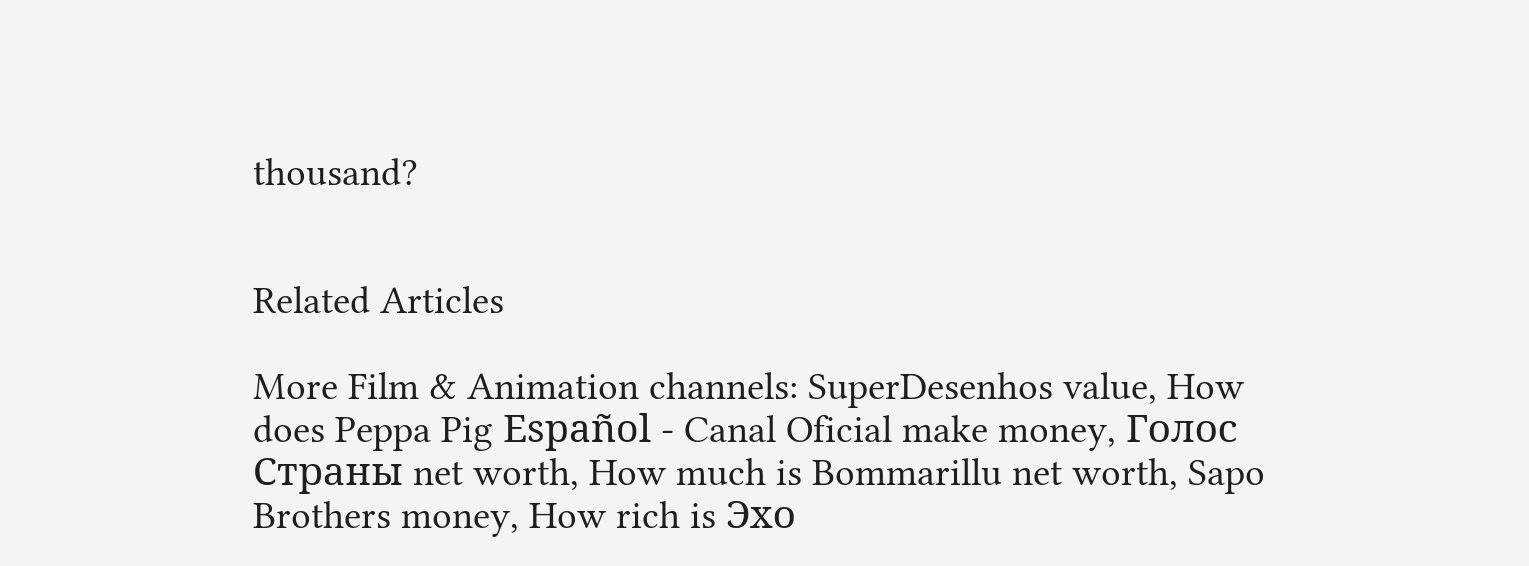thousand?


Related Articles

More Film & Animation channels: SuperDesenhos value, How does Peppa Pig Español - Canal Oficial make money, Голос Страны net worth, How much is Bommarillu net worth, Sapo Brothers money, How rich is Эхо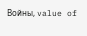Войны, value of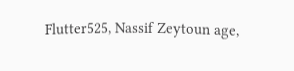Flutter525, Nassif Zeytoun age,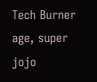Tech Burner age, super jojo